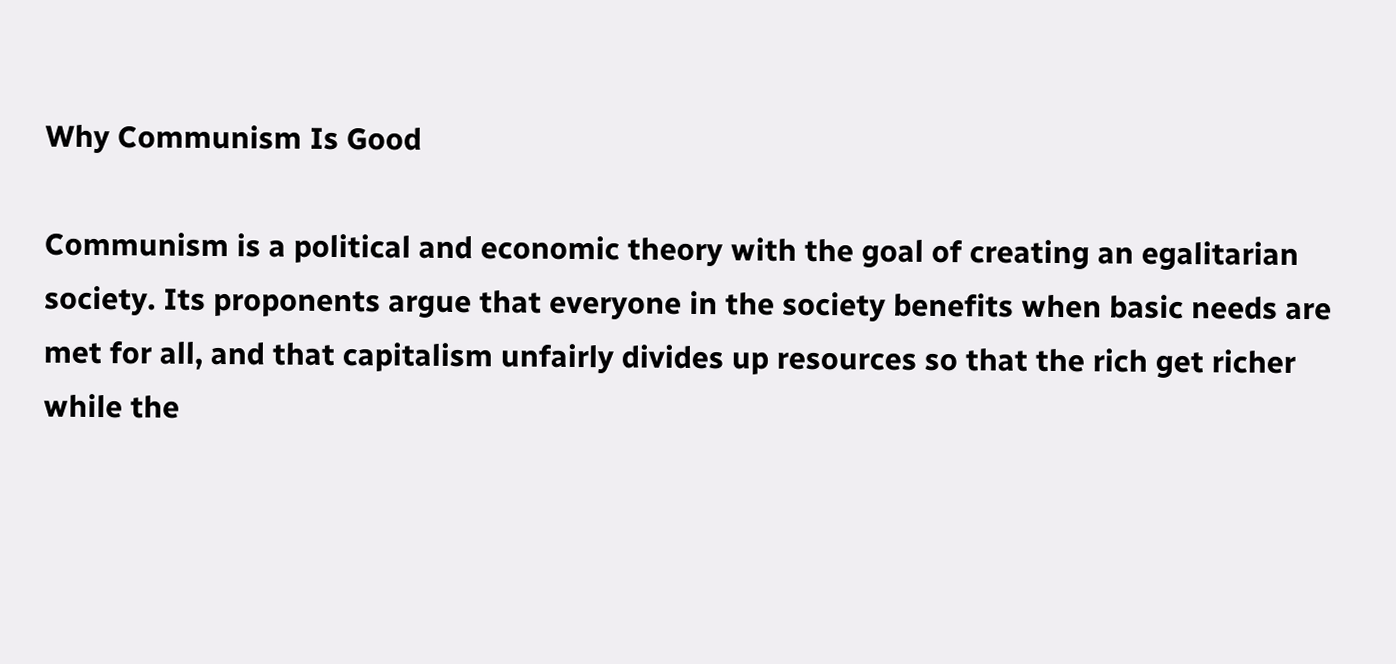Why Communism Is Good

Communism is a political and economic theory with the goal of creating an egalitarian society. Its proponents argue that everyone in the society benefits when basic needs are met for all, and that capitalism unfairly divides up resources so that the rich get richer while the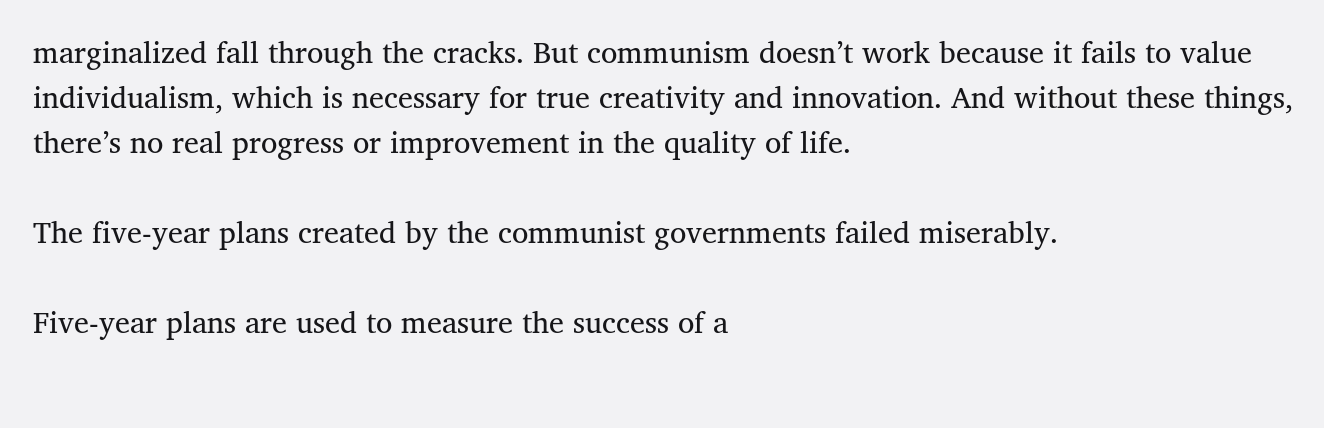marginalized fall through the cracks. But communism doesn’t work because it fails to value individualism, which is necessary for true creativity and innovation. And without these things, there’s no real progress or improvement in the quality of life.

The five-year plans created by the communist governments failed miserably.

Five-year plans are used to measure the success of a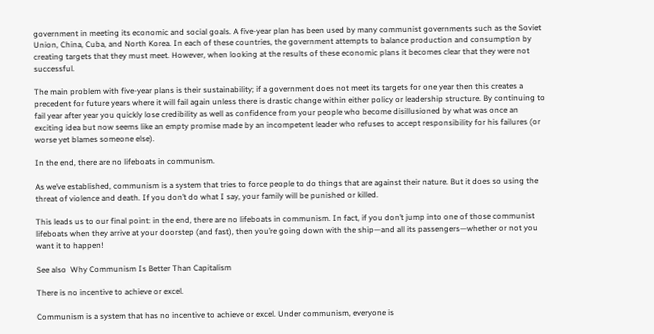government in meeting its economic and social goals. A five-year plan has been used by many communist governments such as the Soviet Union, China, Cuba, and North Korea. In each of these countries, the government attempts to balance production and consumption by creating targets that they must meet. However, when looking at the results of these economic plans it becomes clear that they were not successful.

The main problem with five-year plans is their sustainability; if a government does not meet its targets for one year then this creates a precedent for future years where it will fail again unless there is drastic change within either policy or leadership structure. By continuing to fail year after year you quickly lose credibility as well as confidence from your people who become disillusioned by what was once an exciting idea but now seems like an empty promise made by an incompetent leader who refuses to accept responsibility for his failures (or worse yet blames someone else).

In the end, there are no lifeboats in communism.

As we’ve established, communism is a system that tries to force people to do things that are against their nature. But it does so using the threat of violence and death. If you don’t do what I say, your family will be punished or killed.

This leads us to our final point: in the end, there are no lifeboats in communism. In fact, if you don’t jump into one of those communist lifeboats when they arrive at your doorstep (and fast), then you’re going down with the ship—and all its passengers—whether or not you want it to happen!

See also  Why Communism Is Better Than Capitalism

There is no incentive to achieve or excel.

Communism is a system that has no incentive to achieve or excel. Under communism, everyone is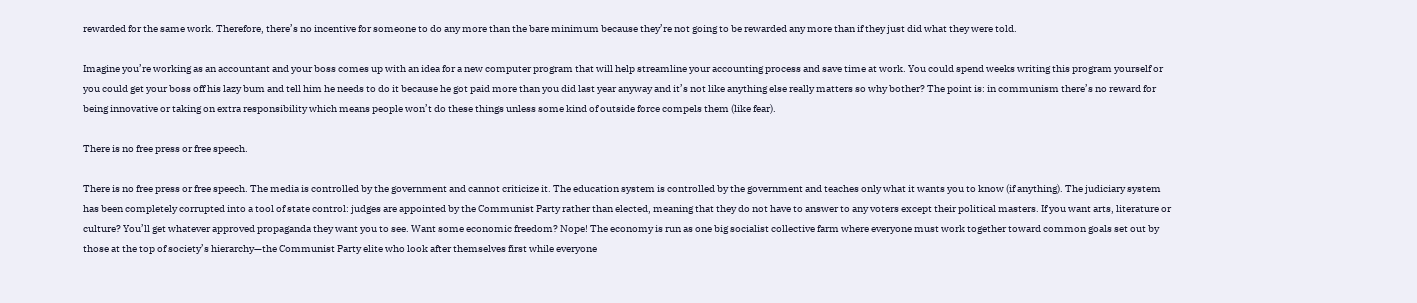rewarded for the same work. Therefore, there’s no incentive for someone to do any more than the bare minimum because they’re not going to be rewarded any more than if they just did what they were told.

Imagine you’re working as an accountant and your boss comes up with an idea for a new computer program that will help streamline your accounting process and save time at work. You could spend weeks writing this program yourself or you could get your boss off his lazy bum and tell him he needs to do it because he got paid more than you did last year anyway and it’s not like anything else really matters so why bother? The point is: in communism there’s no reward for being innovative or taking on extra responsibility which means people won’t do these things unless some kind of outside force compels them (like fear).

There is no free press or free speech.

There is no free press or free speech. The media is controlled by the government and cannot criticize it. The education system is controlled by the government and teaches only what it wants you to know (if anything). The judiciary system has been completely corrupted into a tool of state control: judges are appointed by the Communist Party rather than elected, meaning that they do not have to answer to any voters except their political masters. If you want arts, literature or culture? You’ll get whatever approved propaganda they want you to see. Want some economic freedom? Nope! The economy is run as one big socialist collective farm where everyone must work together toward common goals set out by those at the top of society’s hierarchy—the Communist Party elite who look after themselves first while everyone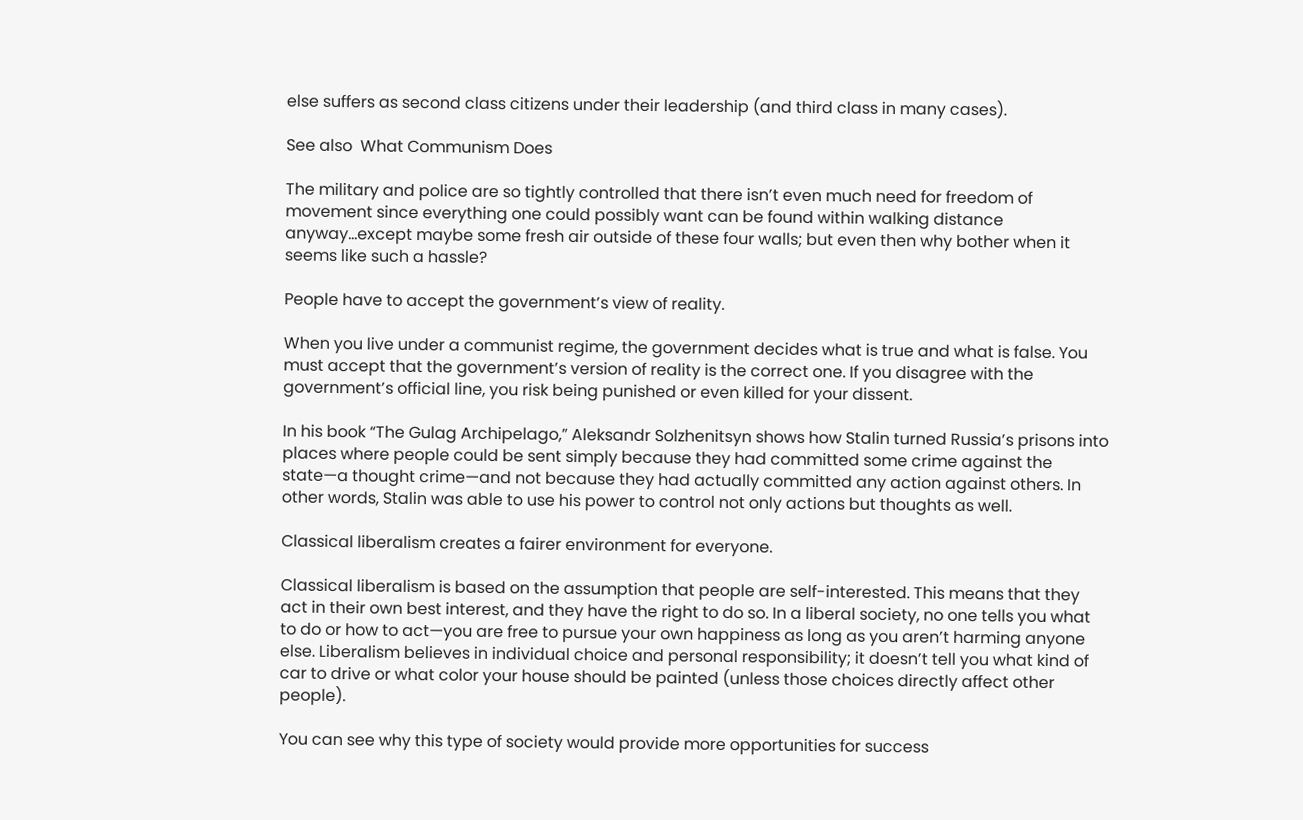else suffers as second class citizens under their leadership (and third class in many cases).

See also  What Communism Does

The military and police are so tightly controlled that there isn’t even much need for freedom of movement since everything one could possibly want can be found within walking distance anyway…except maybe some fresh air outside of these four walls; but even then why bother when it seems like such a hassle?

People have to accept the government’s view of reality.

When you live under a communist regime, the government decides what is true and what is false. You must accept that the government’s version of reality is the correct one. If you disagree with the government’s official line, you risk being punished or even killed for your dissent.

In his book “The Gulag Archipelago,” Aleksandr Solzhenitsyn shows how Stalin turned Russia’s prisons into places where people could be sent simply because they had committed some crime against the state—a thought crime—and not because they had actually committed any action against others. In other words, Stalin was able to use his power to control not only actions but thoughts as well.

Classical liberalism creates a fairer environment for everyone.

Classical liberalism is based on the assumption that people are self-interested. This means that they act in their own best interest, and they have the right to do so. In a liberal society, no one tells you what to do or how to act—you are free to pursue your own happiness as long as you aren’t harming anyone else. Liberalism believes in individual choice and personal responsibility; it doesn’t tell you what kind of car to drive or what color your house should be painted (unless those choices directly affect other people).

You can see why this type of society would provide more opportunities for success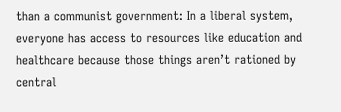than a communist government: In a liberal system, everyone has access to resources like education and healthcare because those things aren’t rationed by central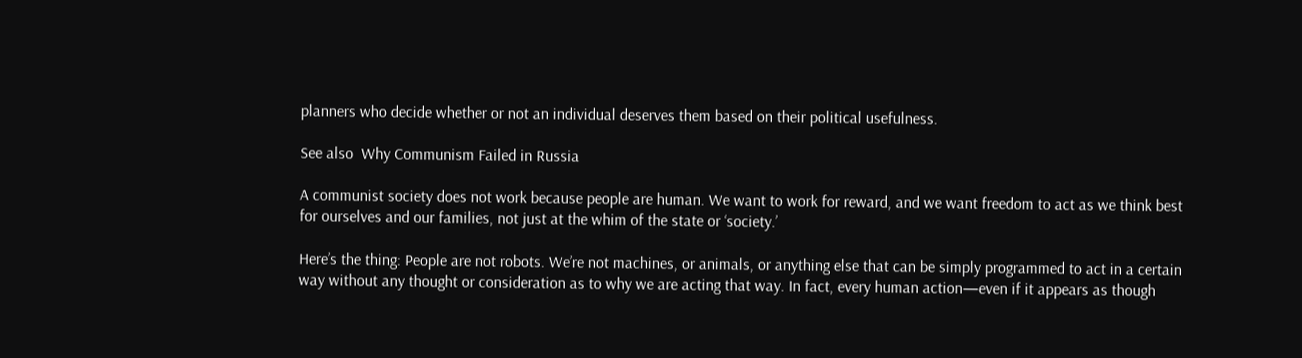planners who decide whether or not an individual deserves them based on their political usefulness.

See also  Why Communism Failed in Russia

A communist society does not work because people are human. We want to work for reward, and we want freedom to act as we think best for ourselves and our families, not just at the whim of the state or ‘society.’

Here’s the thing: People are not robots. We’re not machines, or animals, or anything else that can be simply programmed to act in a certain way without any thought or consideration as to why we are acting that way. In fact, every human action—even if it appears as though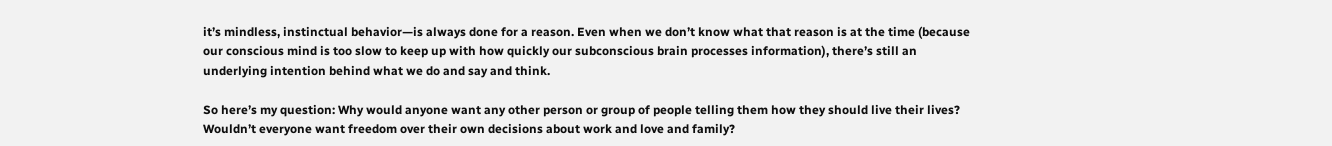it’s mindless, instinctual behavior—is always done for a reason. Even when we don’t know what that reason is at the time (because our conscious mind is too slow to keep up with how quickly our subconscious brain processes information), there’s still an underlying intention behind what we do and say and think.

So here’s my question: Why would anyone want any other person or group of people telling them how they should live their lives? Wouldn’t everyone want freedom over their own decisions about work and love and family?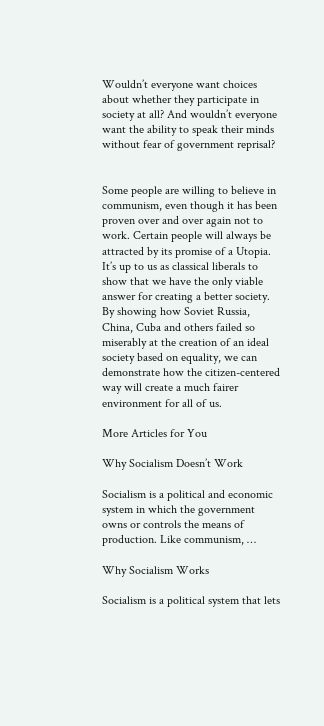Wouldn’t everyone want choices about whether they participate in society at all? And wouldn’t everyone want the ability to speak their minds without fear of government reprisal?


Some people are willing to believe in communism, even though it has been proven over and over again not to work. Certain people will always be attracted by its promise of a Utopia. It’s up to us as classical liberals to show that we have the only viable answer for creating a better society. By showing how Soviet Russia, China, Cuba and others failed so miserably at the creation of an ideal society based on equality, we can demonstrate how the citizen-centered way will create a much fairer environment for all of us.

More Articles for You

Why Socialism Doesn’t Work

Socialism is a political and economic system in which the government owns or controls the means of production. Like communism, …

Why Socialism Works

Socialism is a political system that lets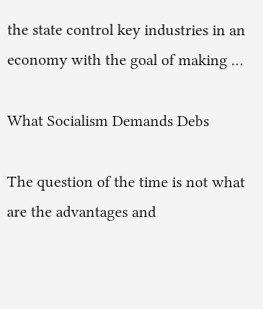the state control key industries in an economy with the goal of making …

What Socialism Demands Debs

The question of the time is not what are the advantages and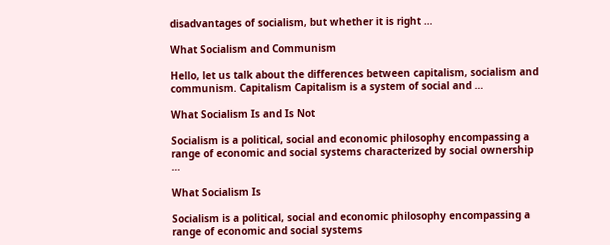disadvantages of socialism, but whether it is right …

What Socialism and Communism

Hello, let us talk about the differences between capitalism, socialism and communism. Capitalism Capitalism is a system of social and …

What Socialism Is and Is Not

Socialism is a political, social and economic philosophy encompassing a range of economic and social systems characterized by social ownership …

What Socialism Is

Socialism is a political, social and economic philosophy encompassing a range of economic and social systems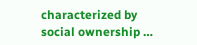characterized by social ownership …